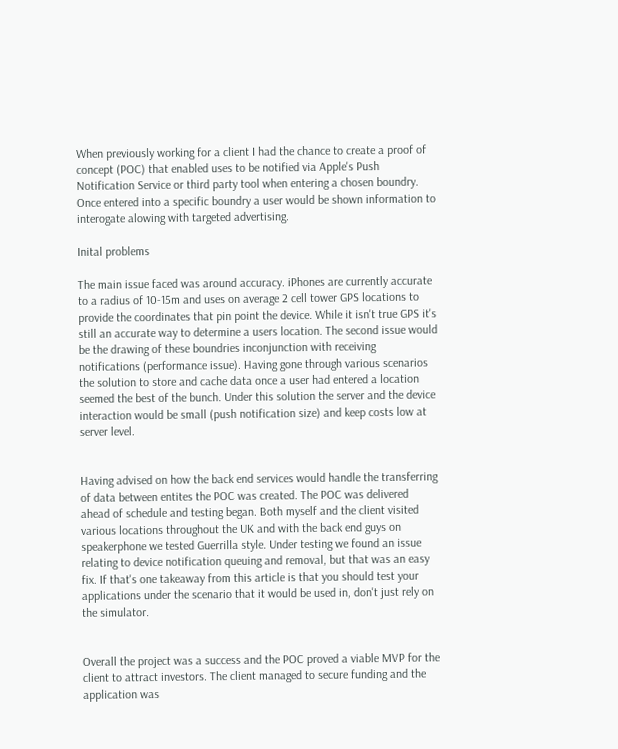When previously working for a client I had the chance to create a proof of concept (POC) that enabled uses to be notified via Apple's Push Notification Service or third party tool when entering a chosen boundry. Once entered into a specific boundry a user would be shown information to interogate alowing with targeted advertising.

Inital problems

The main issue faced was around accuracy. iPhones are currently accurate to a radius of 10-15m and uses on average 2 cell tower GPS locations to provide the coordinates that pin point the device. While it isn't true GPS it's still an accurate way to determine a users location. The second issue would be the drawing of these boundries inconjunction with receiving notifications (performance issue). Having gone through various scenarios the solution to store and cache data once a user had entered a location seemed the best of the bunch. Under this solution the server and the device interaction would be small (push notification size) and keep costs low at server level.


Having advised on how the back end services would handle the transferring of data between entites the POC was created. The POC was delivered ahead of schedule and testing began. Both myself and the client visited various locations throughout the UK and with the back end guys on speakerphone we tested Guerrilla style. Under testing we found an issue relating to device notification queuing and removal, but that was an easy fix. If that's one takeaway from this article is that you should test your applications under the scenario that it would be used in, don't just rely on the simulator.


Overall the project was a success and the POC proved a viable MVP for the client to attract investors. The client managed to secure funding and the application was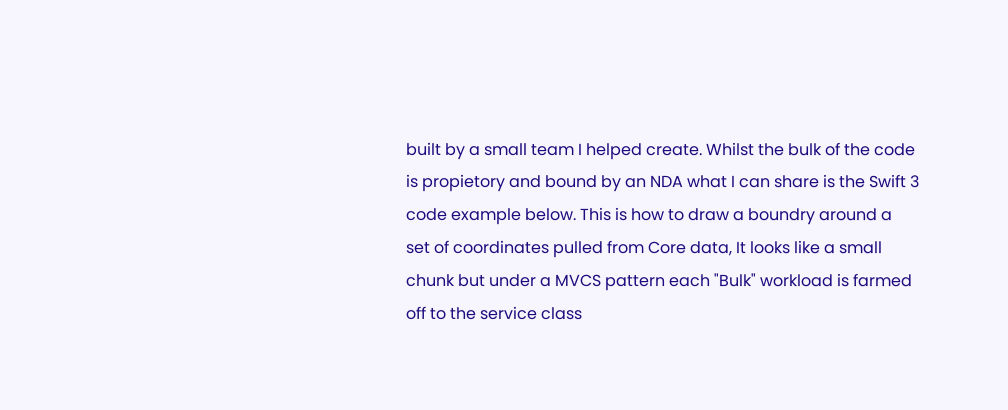built by a small team I helped create. Whilst the bulk of the code is propietory and bound by an NDA what I can share is the Swift 3 code example below. This is how to draw a boundry around a set of coordinates pulled from Core data, It looks like a small chunk but under a MVCS pattern each "Bulk" workload is farmed off to the service class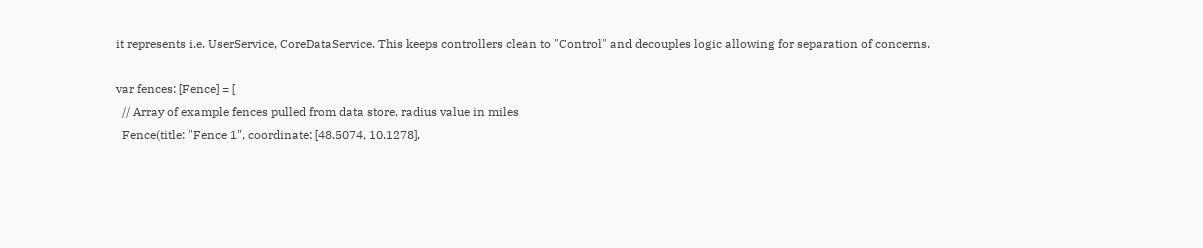it represents i.e. UserService, CoreDataService. This keeps controllers clean to "Control" and decouples logic allowing for separation of concerns.

var fences: [Fence] = [
  // Array of example fences pulled from data store, radius value in miles
  Fence(title: "Fence 1", coordinate: [48.5074, 10.1278],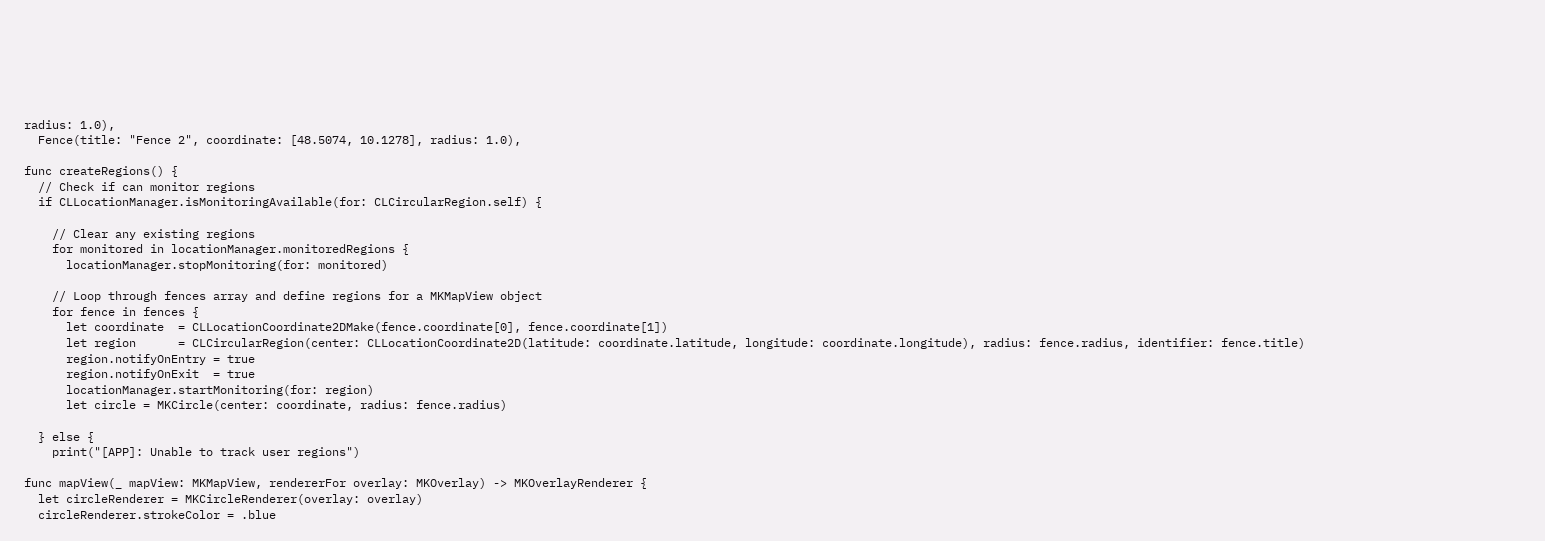radius: 1.0),
  Fence(title: "Fence 2", coordinate: [48.5074, 10.1278], radius: 1.0),

func createRegions() {
  // Check if can monitor regions
  if CLLocationManager.isMonitoringAvailable(for: CLCircularRegion.self) {

    // Clear any existing regions
    for monitored in locationManager.monitoredRegions {
      locationManager.stopMonitoring(for: monitored)

    // Loop through fences array and define regions for a MKMapView object
    for fence in fences {
      let coordinate  = CLLocationCoordinate2DMake(fence.coordinate[0], fence.coordinate[1])
      let region      = CLCircularRegion(center: CLLocationCoordinate2D(latitude: coordinate.latitude, longitude: coordinate.longitude), radius: fence.radius, identifier: fence.title)
      region.notifyOnEntry = true
      region.notifyOnExit  = true
      locationManager.startMonitoring(for: region)
      let circle = MKCircle(center: coordinate, radius: fence.radius)

  } else {
    print("[APP]: Unable to track user regions")

func mapView(_ mapView: MKMapView, rendererFor overlay: MKOverlay) -> MKOverlayRenderer {
  let circleRenderer = MKCircleRenderer(overlay: overlay)
  circleRenderer.strokeColor = .blue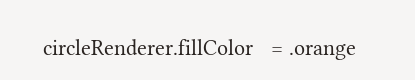circleRenderer.fillColor   = .orange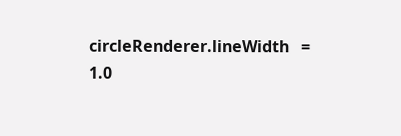circleRenderer.lineWidth   = 1.0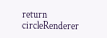return circleRenderer